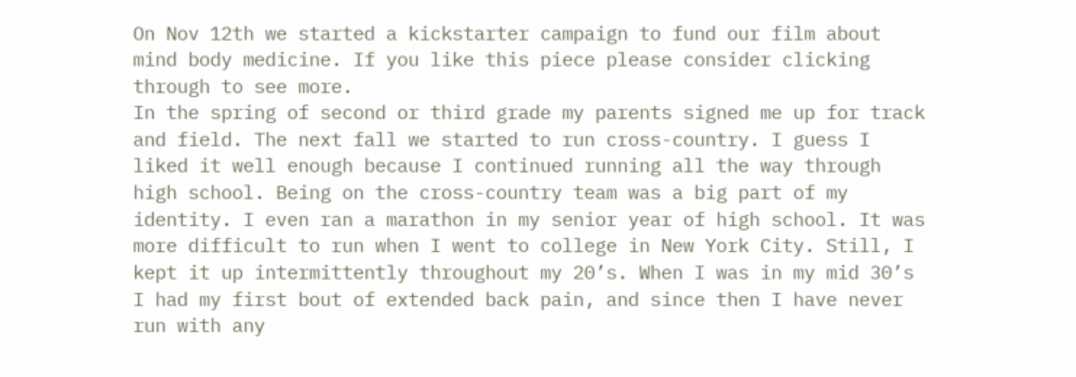On Nov 12th we started a kickstarter campaign to fund our film about mind body medicine. If you like this piece please consider clicking through to see more.
In the spring of second or third grade my parents signed me up for track and field. The next fall we started to run cross-country. I guess I liked it well enough because I continued running all the way through high school. Being on the cross-country team was a big part of my identity. I even ran a marathon in my senior year of high school. It was more difficult to run when I went to college in New York City. Still, I kept it up intermittently throughout my 20’s. When I was in my mid 30’s I had my first bout of extended back pain, and since then I have never run with any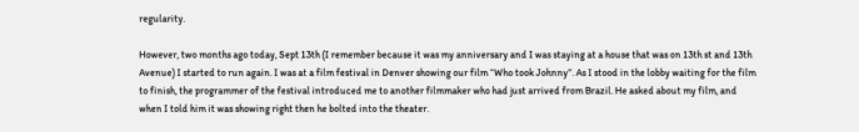regularity.

However, two months ago today, Sept 13th (I remember because it was my anniversary and I was staying at a house that was on 13th st and 13th Avenue) I started to run again. I was at a film festival in Denver showing our film “Who took Johnny”. As I stood in the lobby waiting for the film to finish, the programmer of the festival introduced me to another filmmaker who had just arrived from Brazil. He asked about my film, and when I told him it was showing right then he bolted into the theater.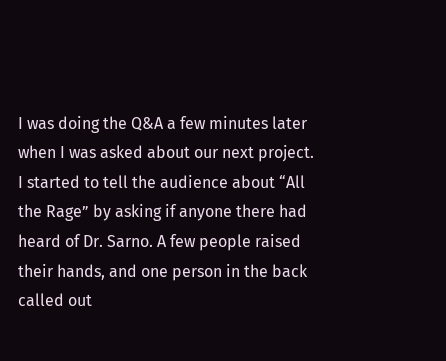I was doing the Q&A a few minutes later when I was asked about our next project. I started to tell the audience about “All the Rage” by asking if anyone there had heard of Dr. Sarno. A few people raised their hands, and one person in the back called out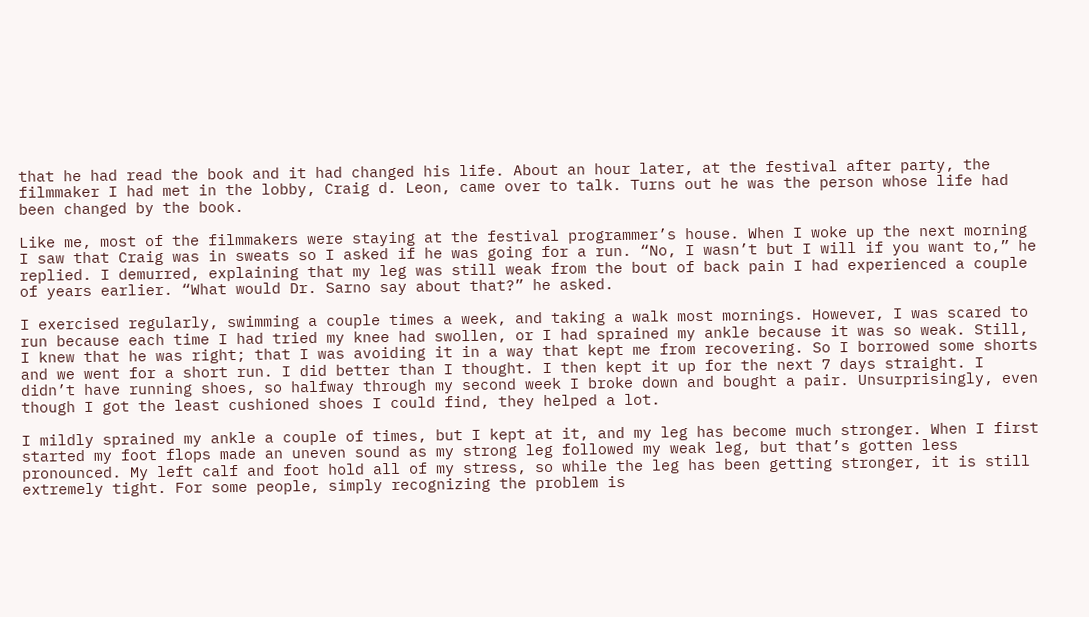that he had read the book and it had changed his life. About an hour later, at the festival after party, the filmmaker I had met in the lobby, Craig d. Leon, came over to talk. Turns out he was the person whose life had been changed by the book.

Like me, most of the filmmakers were staying at the festival programmer’s house. When I woke up the next morning I saw that Craig was in sweats so I asked if he was going for a run. “No, I wasn’t but I will if you want to,” he replied. I demurred, explaining that my leg was still weak from the bout of back pain I had experienced a couple of years earlier. “What would Dr. Sarno say about that?” he asked.

I exercised regularly, swimming a couple times a week, and taking a walk most mornings. However, I was scared to run because each time I had tried my knee had swollen, or I had sprained my ankle because it was so weak. Still, I knew that he was right; that I was avoiding it in a way that kept me from recovering. So I borrowed some shorts and we went for a short run. I did better than I thought. I then kept it up for the next 7 days straight. I didn’t have running shoes, so halfway through my second week I broke down and bought a pair. Unsurprisingly, even though I got the least cushioned shoes I could find, they helped a lot.

I mildly sprained my ankle a couple of times, but I kept at it, and my leg has become much stronger. When I first started my foot flops made an uneven sound as my strong leg followed my weak leg, but that’s gotten less pronounced. My left calf and foot hold all of my stress, so while the leg has been getting stronger, it is still extremely tight. For some people, simply recognizing the problem is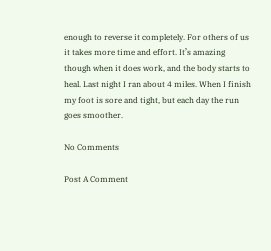enough to reverse it completely. For others of us it takes more time and effort. It’s amazing though when it does work, and the body starts to heal. Last night I ran about 4 miles. When I finish my foot is sore and tight, but each day the run goes smoother.

No Comments

Post A Comment